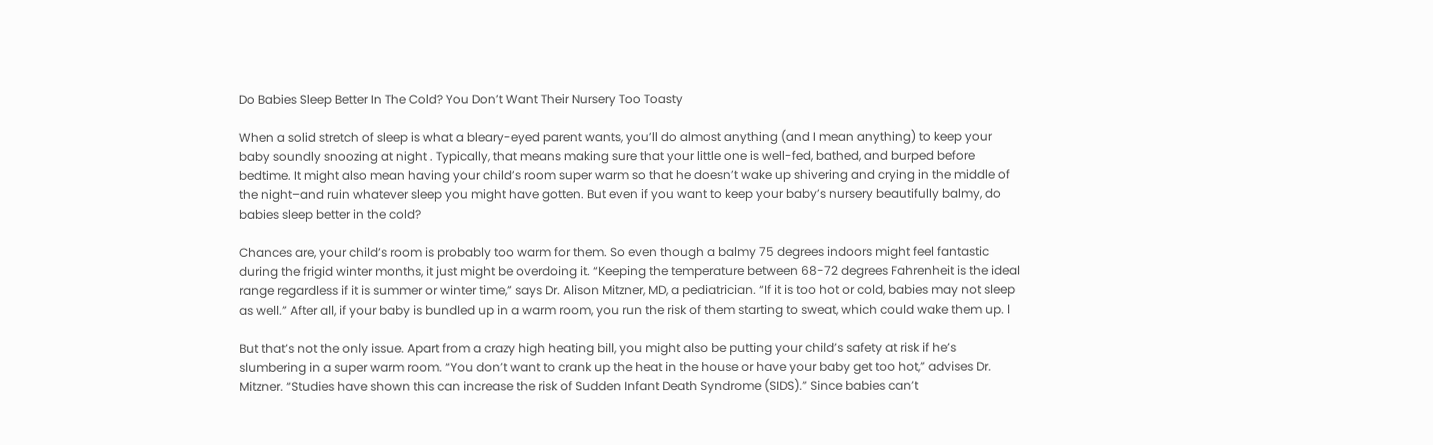Do Babies Sleep Better In The Cold? You Don’t Want Their Nursery Too Toasty

When a solid stretch of sleep is what a bleary-eyed parent wants, you’ll do almost anything (and I mean anything) to keep your baby soundly snoozing at night . Typically, that means making sure that your little one is well-fed, bathed, and burped before bedtime. It might also mean having your child’s room super warm so that he doesn’t wake up shivering and crying in the middle of the night–and ruin whatever sleep you might have gotten. But even if you want to keep your baby’s nursery beautifully balmy, do babies sleep better in the cold?

Chances are, your child’s room is probably too warm for them. So even though a balmy 75 degrees indoors might feel fantastic during the frigid winter months, it just might be overdoing it. “Keeping the temperature between 68-72 degrees Fahrenheit is the ideal range regardless if it is summer or winter time,” says Dr. Alison Mitzner, MD, a pediatrician. “If it is too hot or cold, babies may not sleep as well.” After all, if your baby is bundled up in a warm room, you run the risk of them starting to sweat, which could wake them up. l

But that’s not the only issue. Apart from a crazy high heating bill, you might also be putting your child’s safety at risk if he’s slumbering in a super warm room. “You don’t want to crank up the heat in the house or have your baby get too hot,” advises Dr. Mitzner. “Studies have shown this can increase the risk of Sudden Infant Death Syndrome (SIDS).” Since babies can’t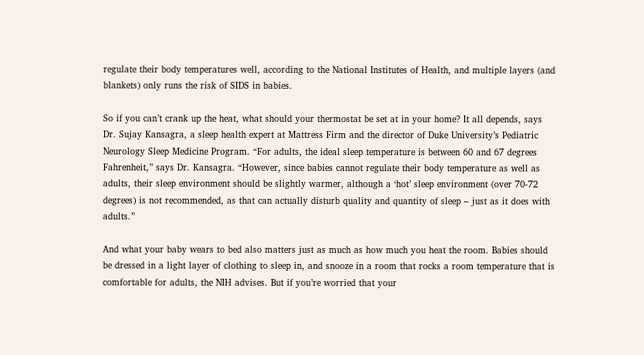regulate their body temperatures well, according to the National Institutes of Health, and multiple layers (and blankets) only runs the risk of SIDS in babies.

So if you can’t crank up the heat, what should your thermostat be set at in your home? It all depends, says Dr. Sujay Kansagra, a sleep health expert at Mattress Firm and the director of Duke University’s Pediatric Neurology Sleep Medicine Program. “For adults, the ideal sleep temperature is between 60 and 67 degrees Fahrenheit,” says Dr. Kansagra. “However, since babies cannot regulate their body temperature as well as adults, their sleep environment should be slightly warmer, although a ‘hot’ sleep environment (over 70-72 degrees) is not recommended, as that can actually disturb quality and quantity of sleep – just as it does with adults.”

And what your baby wears to bed also matters just as much as how much you heat the room. Babies should be dressed in a light layer of clothing to sleep in, and snooze in a room that rocks a room temperature that is comfortable for adults, the NIH advises. But if you’re worried that your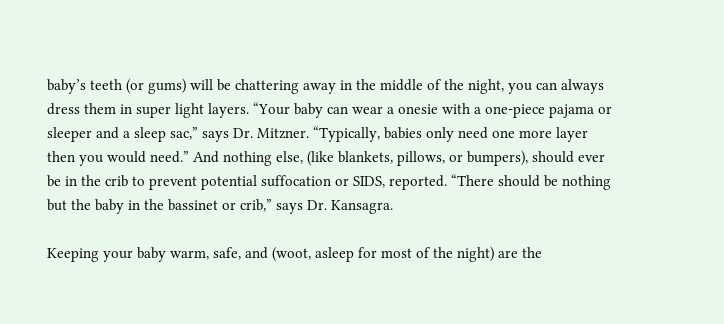baby’s teeth (or gums) will be chattering away in the middle of the night, you can always dress them in super light layers. “Your baby can wear a onesie with a one-piece pajama or sleeper and a sleep sac,” says Dr. Mitzner. “Typically, babies only need one more layer then you would need.” And nothing else, (like blankets, pillows, or bumpers), should ever be in the crib to prevent potential suffocation or SIDS, reported. “There should be nothing but the baby in the bassinet or crib,” says Dr. Kansagra.

Keeping your baby warm, safe, and (woot, asleep for most of the night) are the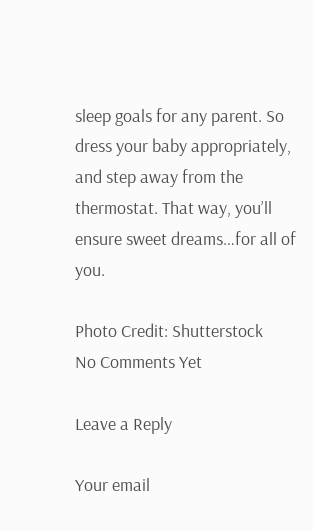sleep goals for any parent. So dress your baby appropriately, and step away from the thermostat. That way, you’ll ensure sweet dreams…for all of you.

Photo Credit: Shutterstock
No Comments Yet

Leave a Reply

Your email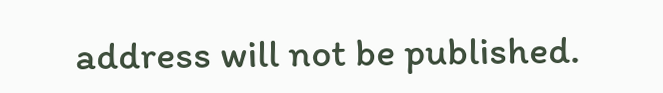address will not be published.